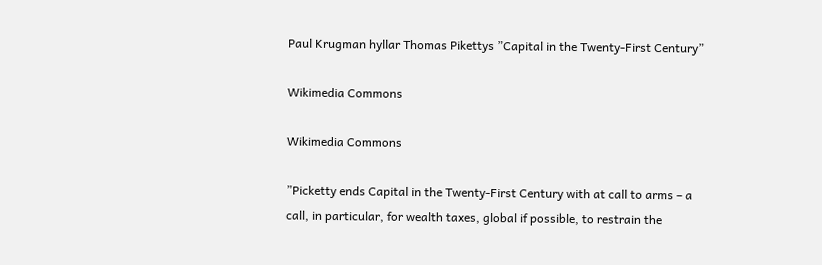Paul Krugman hyllar Thomas Pikettys ”Capital in the Twenty-First Century”

Wikimedia Commons

Wikimedia Commons

”Picketty ends Capital in the Twenty-First Century with at call to arms – a call, in particular, for wealth taxes, global if possible, to restrain the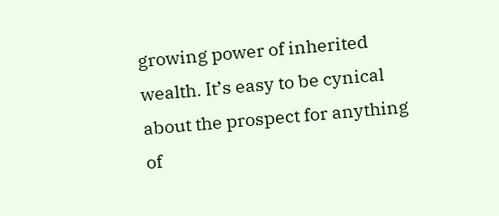growing power of inherited wealth. It’s easy to be cynical about the prospect for anything of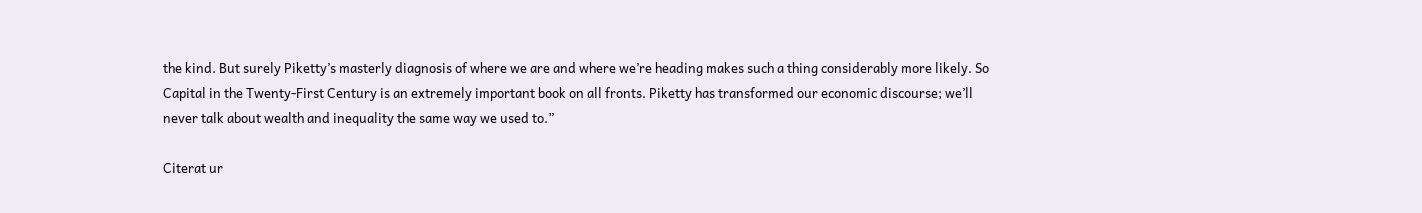the kind. But surely Piketty’s masterly diagnosis of where we are and where we’re heading makes such a thing considerably more likely. So Capital in the Twenty-First Century is an extremely important book on all fronts. Piketty has transformed our economic discourse; we’ll never talk about wealth and inequality the same way we used to.”

Citerat ur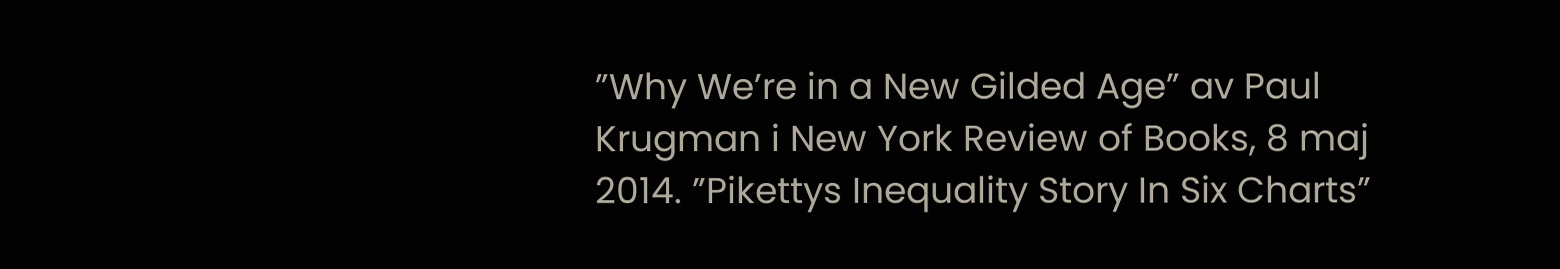”Why We’re in a New Gilded Age” av Paul Krugman i New York Review of Books, 8 maj 2014. ”Pikettys Inequality Story In Six Charts”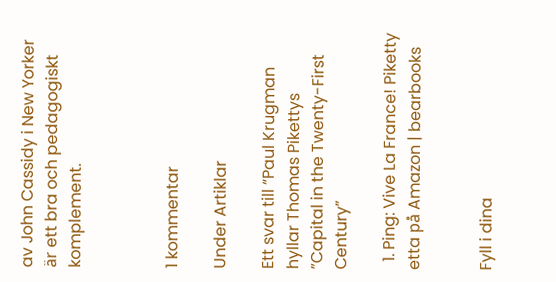av John Cassidy i New Yorker är ett bra och pedagogiskt komplement.



1 kommentar

Under Artiklar

Ett svar till “Paul Krugman hyllar Thomas Pikettys ”Capital in the Twenty-First Century”

  1. Ping: Vive La France! Piketty etta på Amazon | bearbooks


Fyll i dina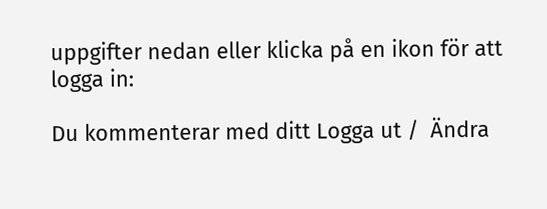uppgifter nedan eller klicka på en ikon för att logga in:

Du kommenterar med ditt Logga ut /  Ändra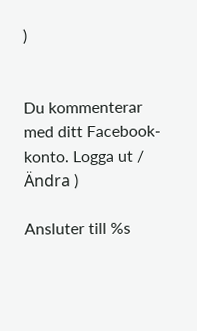)


Du kommenterar med ditt Facebook-konto. Logga ut /  Ändra )

Ansluter till %s